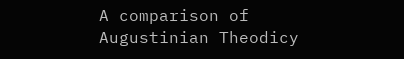A comparison of Augustinian Theodicy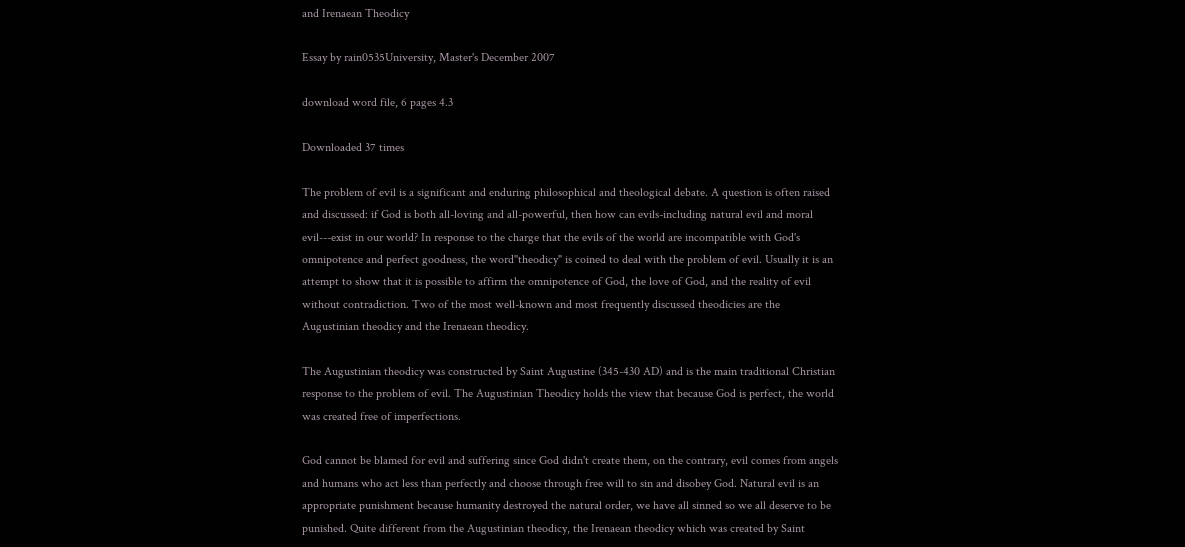and Irenaean Theodicy

Essay by rain0535University, Master's December 2007

download word file, 6 pages 4.3

Downloaded 37 times

The problem of evil is a significant and enduring philosophical and theological debate. A question is often raised and discussed: if God is both all-loving and all-powerful, then how can evils-including natural evil and moral evil---exist in our world? In response to the charge that the evils of the world are incompatible with God's omnipotence and perfect goodness, the word"theodicy" is coined to deal with the problem of evil. Usually it is an attempt to show that it is possible to affirm the omnipotence of God, the love of God, and the reality of evil without contradiction. Two of the most well-known and most frequently discussed theodicies are the Augustinian theodicy and the Irenaean theodicy.

The Augustinian theodicy was constructed by Saint Augustine (345-430 AD) and is the main traditional Christian response to the problem of evil. The Augustinian Theodicy holds the view that because God is perfect, the world was created free of imperfections.

God cannot be blamed for evil and suffering since God didn't create them, on the contrary, evil comes from angels and humans who act less than perfectly and choose through free will to sin and disobey God. Natural evil is an appropriate punishment because humanity destroyed the natural order, we have all sinned so we all deserve to be punished. Quite different from the Augustinian theodicy, the Irenaean theodicy which was created by Saint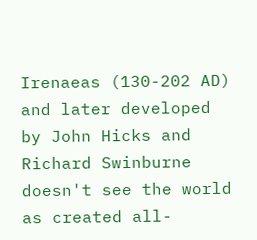Irenaeas (130-202 AD) and later developed by John Hicks and Richard Swinburne doesn't see the world as created all-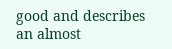good and describes an almost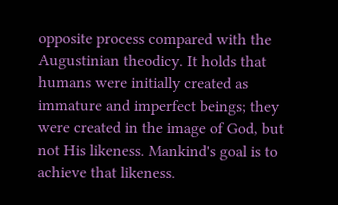opposite process compared with the Augustinian theodicy. It holds that humans were initially created as immature and imperfect beings; they were created in the image of God, but not His likeness. Mankind's goal is to achieve that likeness.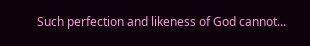Such perfection and likeness of God cannot...